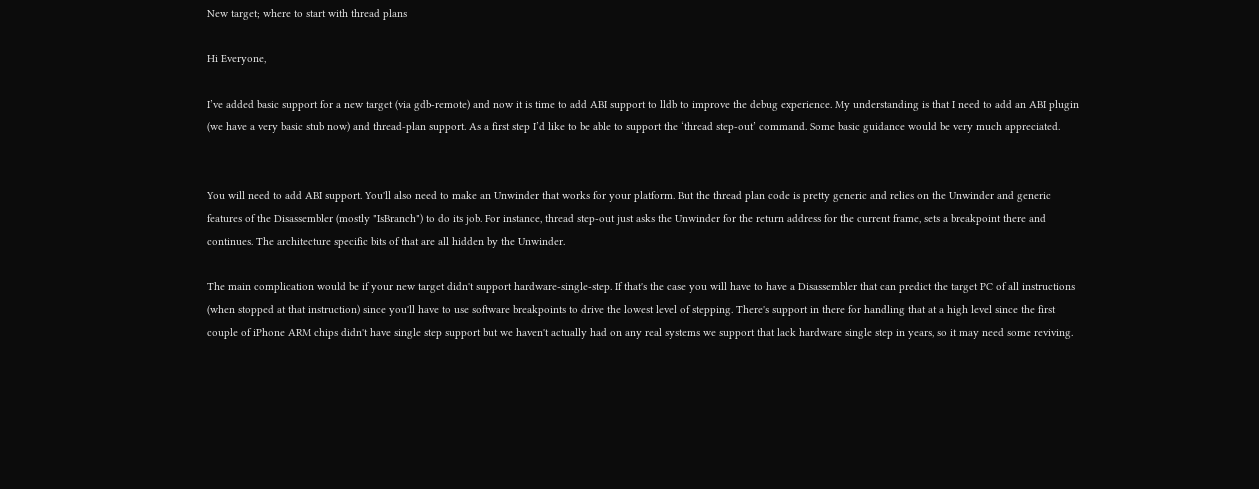New target; where to start with thread plans

Hi Everyone,

I’ve added basic support for a new target (via gdb-remote) and now it is time to add ABI support to lldb to improve the debug experience. My understanding is that I need to add an ABI plugin (we have a very basic stub now) and thread-plan support. As a first step I’d like to be able to support the ‘thread step-out’ command. Some basic guidance would be very much appreciated.


You will need to add ABI support. You'll also need to make an Unwinder that works for your platform. But the thread plan code is pretty generic and relies on the Unwinder and generic features of the Disassembler (mostly "IsBranch") to do its job. For instance, thread step-out just asks the Unwinder for the return address for the current frame, sets a breakpoint there and continues. The architecture specific bits of that are all hidden by the Unwinder.

The main complication would be if your new target didn't support hardware-single-step. If that's the case you will have to have a Disassembler that can predict the target PC of all instructions (when stopped at that instruction) since you'll have to use software breakpoints to drive the lowest level of stepping. There's support in there for handling that at a high level since the first couple of iPhone ARM chips didn't have single step support but we haven't actually had on any real systems we support that lack hardware single step in years, so it may need some reviving.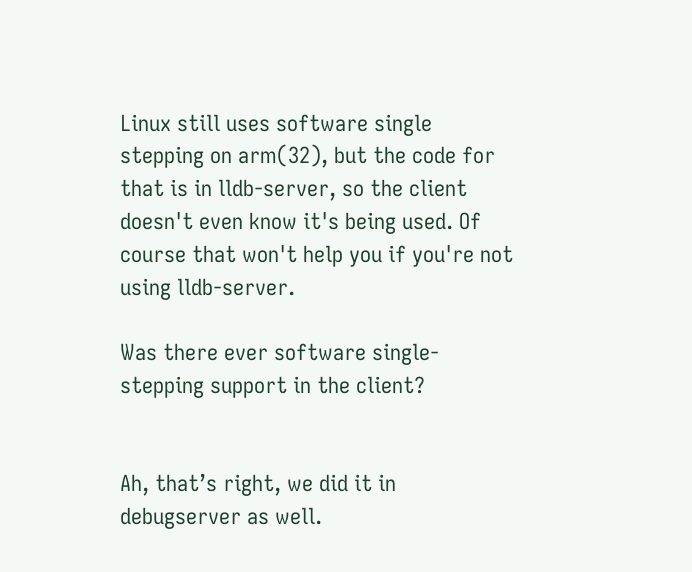Linux still uses software single stepping on arm(32), but the code for that is in lldb-server, so the client doesn't even know it's being used. Of course that won't help you if you're not using lldb-server.

Was there ever software single-stepping support in the client?


Ah, that’s right, we did it in debugserver as well.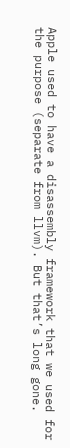Apple used to have a disassembly framework that we used for the purpose (separate from llvm). But that’s long gone.